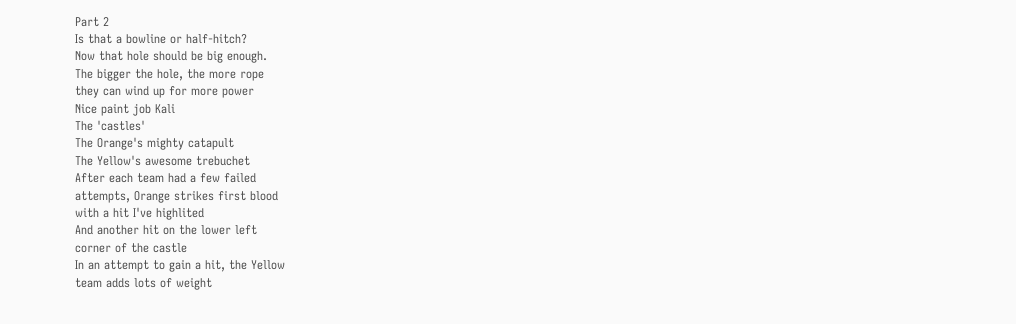Part 2
Is that a bowline or half-hitch?
Now that hole should be big enough.
The bigger the hole, the more rope
they can wind up for more power
Nice paint job Kali
The 'castles'
The Orange's mighty catapult
The Yellow's awesome trebuchet
After each team had a few failed
attempts, Orange strikes first blood
with a hit I've highlited
And another hit on the lower left
corner of the castle
In an attempt to gain a hit, the Yellow
team adds lots of weight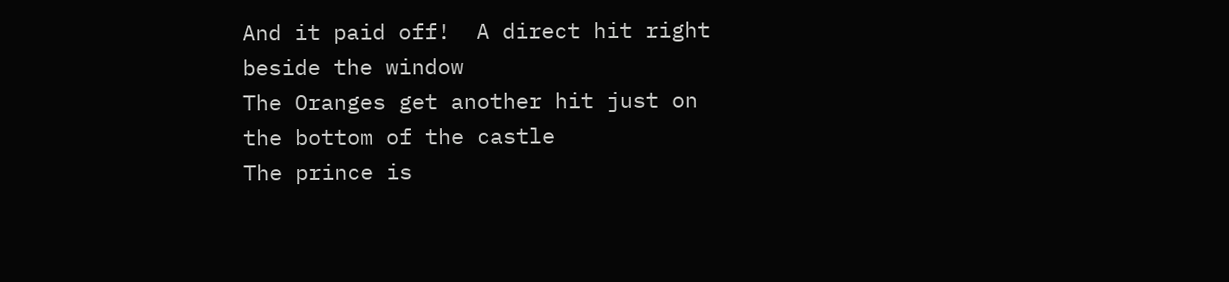And it paid off!  A direct hit right
beside the window
The Oranges get another hit just on
the bottom of the castle
The prince is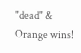"dead" & Orange wins!